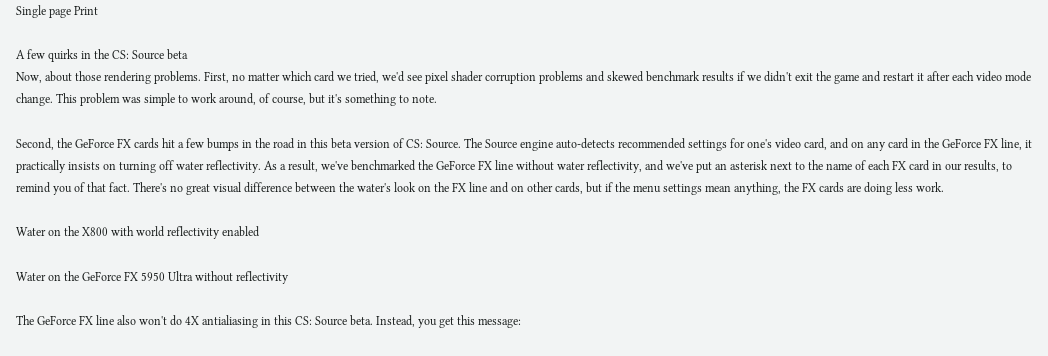Single page Print

A few quirks in the CS: Source beta
Now, about those rendering problems. First, no matter which card we tried, we'd see pixel shader corruption problems and skewed benchmark results if we didn't exit the game and restart it after each video mode change. This problem was simple to work around, of course, but it's something to note.

Second, the GeForce FX cards hit a few bumps in the road in this beta version of CS: Source. The Source engine auto-detects recommended settings for one's video card, and on any card in the GeForce FX line, it practically insists on turning off water reflectivity. As a result, we've benchmarked the GeForce FX line without water reflectivity, and we've put an asterisk next to the name of each FX card in our results, to remind you of that fact. There's no great visual difference between the water's look on the FX line and on other cards, but if the menu settings mean anything, the FX cards are doing less work.

Water on the X800 with world reflectivity enabled

Water on the GeForce FX 5950 Ultra without reflectivity

The GeForce FX line also won't do 4X antialiasing in this CS: Source beta. Instead, you get this message: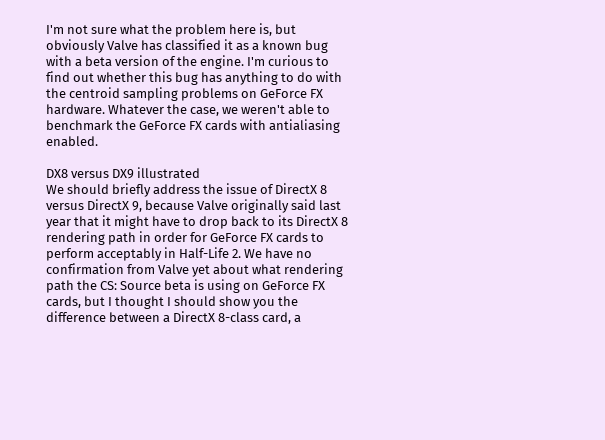I'm not sure what the problem here is, but obviously Valve has classified it as a known bug with a beta version of the engine. I'm curious to find out whether this bug has anything to do with the centroid sampling problems on GeForce FX hardware. Whatever the case, we weren't able to benchmark the GeForce FX cards with antialiasing enabled.

DX8 versus DX9 illustrated
We should briefly address the issue of DirectX 8 versus DirectX 9, because Valve originally said last year that it might have to drop back to its DirectX 8 rendering path in order for GeForce FX cards to perform acceptably in Half-Life 2. We have no confirmation from Valve yet about what rendering path the CS: Source beta is using on GeForce FX cards, but I thought I should show you the difference between a DirectX 8-class card, a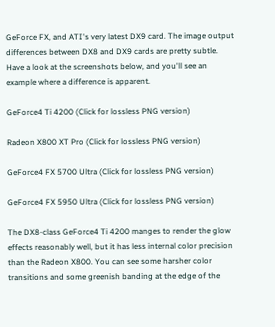GeForce FX, and ATI's very latest DX9 card. The image output differences between DX8 and DX9 cards are pretty subtle. Have a look at the screenshots below, and you'll see an example where a difference is apparent.

GeForce4 Ti 4200 (Click for lossless PNG version)

Radeon X800 XT Pro (Click for lossless PNG version)

GeForce4 FX 5700 Ultra (Click for lossless PNG version)

GeForce4 FX 5950 Ultra (Click for lossless PNG version)

The DX8-class GeForce4 Ti 4200 manges to render the glow effects reasonably well, but it has less internal color precision than the Radeon X800. You can see some harsher color transitions and some greenish banding at the edge of the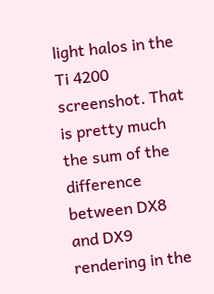light halos in the Ti 4200 screenshot. That is pretty much the sum of the difference between DX8 and DX9 rendering in the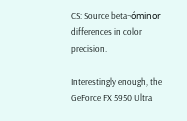CS: Source beta¬óminor differences in color precision.

Interestingly enough, the GeForce FX 5950 Ultra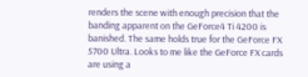renders the scene with enough precision that the banding apparent on the GeForce4 Ti 4200 is banished. The same holds true for the GeForce FX 5700 Ultra. Looks to me like the GeForce FX cards are using a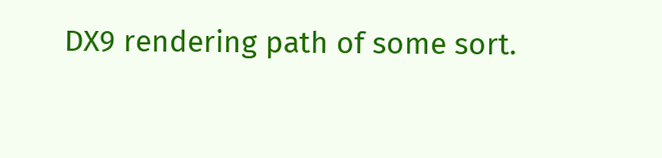DX9 rendering path of some sort.